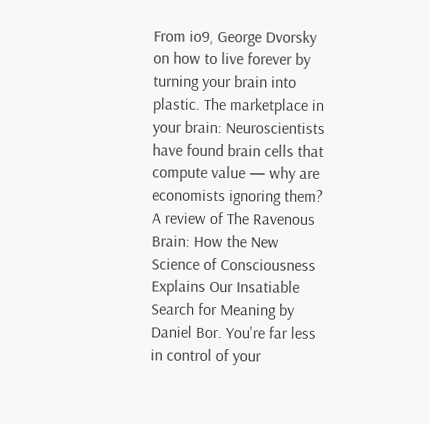From io9, George Dvorsky on how to live forever by turning your brain into plastic. The marketplace in your brain: Neuroscientists have found brain cells that compute value — why are economists ignoring them? A review of The Ravenous Brain: How the New Science of Consciousness Explains Our Insatiable Search for Meaning by Daniel Bor. You're far less in control of your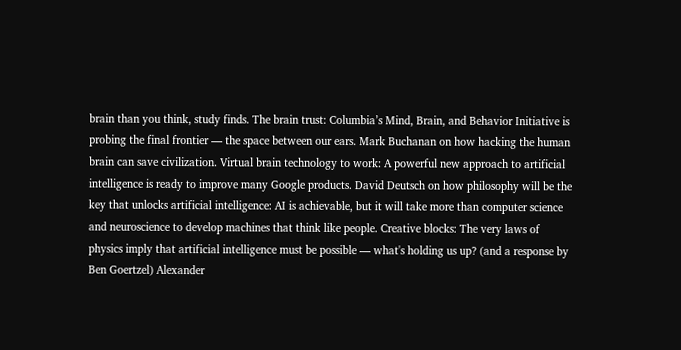brain than you think, study finds. The brain trust: Columbia’s Mind, Brain, and Behavior Initiative is probing the final frontier — the space between our ears. Mark Buchanan on how hacking the human brain can save civilization. Virtual brain technology to work: A powerful new approach to artificial intelligence is ready to improve many Google products. David Deutsch on how philosophy will be the key that unlocks artificial intelligence: AI is achievable, but it will take more than computer science and neuroscience to develop machines that think like people. Creative blocks: The very laws of physics imply that artificial intelligence must be possible — what's holding us up? (and a response by Ben Goertzel) Alexander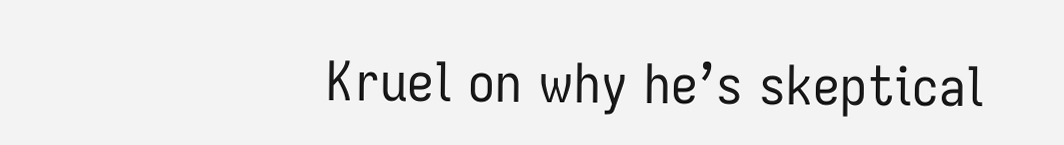Kruel on why he’s skeptical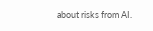about risks from AI.